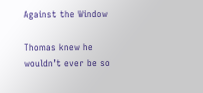Against the Window

Thomas knew he wouldn’t ever be so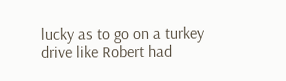lucky as to go on a turkey drive like Robert had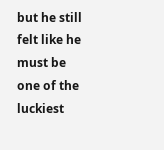but he still felt like he must be one of the luckiest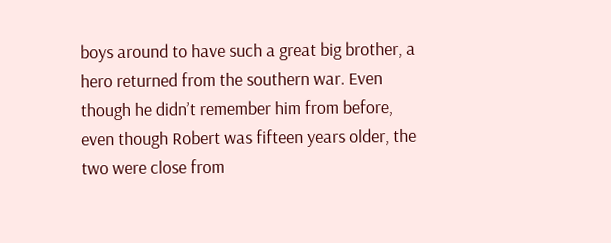boys around to have such a great big brother, a hero returned from the southern war. Even though he didn’t remember him from before, even though Robert was fifteen years older, the two were close from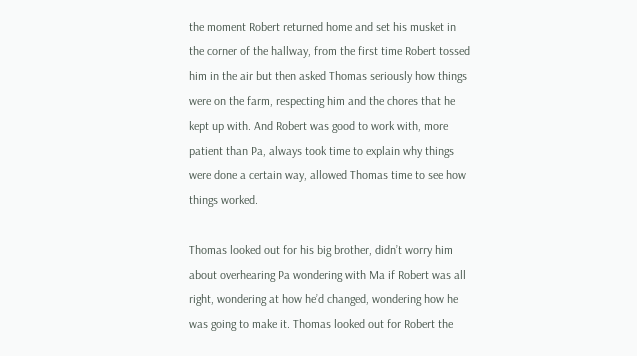the moment Robert returned home and set his musket in the corner of the hallway, from the first time Robert tossed him in the air but then asked Thomas seriously how things were on the farm, respecting him and the chores that he kept up with. And Robert was good to work with, more patient than Pa, always took time to explain why things were done a certain way, allowed Thomas time to see how things worked.

Thomas looked out for his big brother, didn’t worry him about overhearing Pa wondering with Ma if Robert was all right, wondering at how he’d changed, wondering how he was going to make it. Thomas looked out for Robert the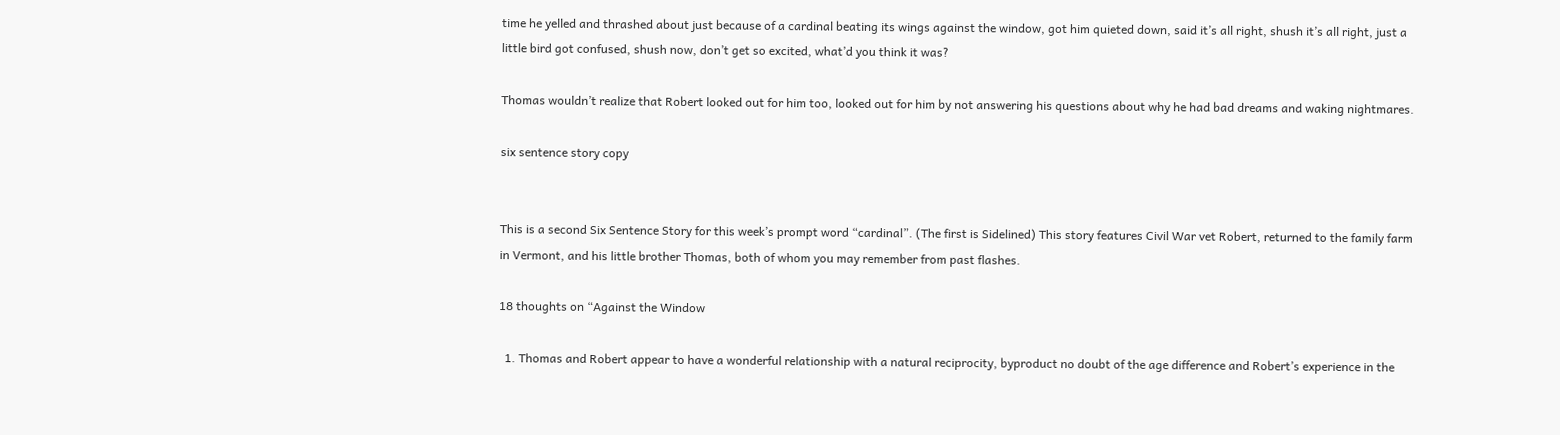time he yelled and thrashed about just because of a cardinal beating its wings against the window, got him quieted down, said it’s all right, shush it’s all right, just a little bird got confused, shush now, don’t get so excited, what’d you think it was?

Thomas wouldn’t realize that Robert looked out for him too, looked out for him by not answering his questions about why he had bad dreams and waking nightmares.

six sentence story copy


This is a second Six Sentence Story for this week’s prompt word “cardinal”. (The first is Sidelined) This story features Civil War vet Robert, returned to the family farm in Vermont, and his little brother Thomas, both of whom you may remember from past flashes.

18 thoughts on “Against the Window

  1. Thomas and Robert appear to have a wonderful relationship with a natural reciprocity, byproduct no doubt of the age difference and Robert’s experience in the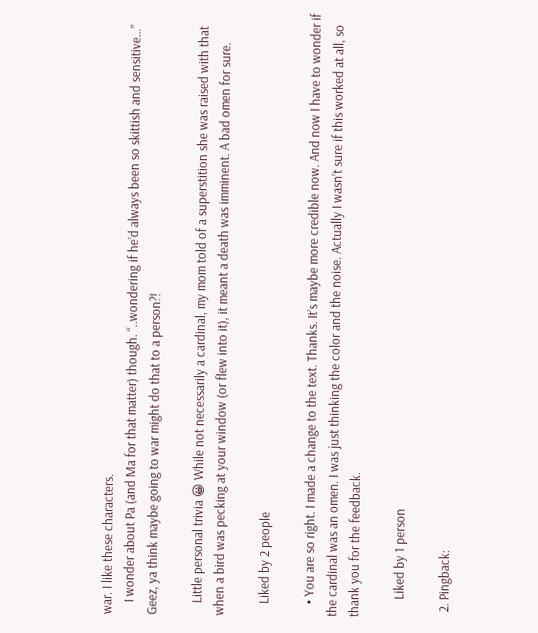war. I like these characters.
    I wonder about Pa (and Ma for that matter) though. “..wondering if he’d always been so skittish and sensitive…” Geez, ya think maybe going to war might do that to a person?!

    Little personal trivia 😀 While not necessarily a cardinal, my mom told of a superstition she was raised with that when a bird was pecking at your window (or flew into it), it meant a death was imminent. A bad omen for sure.

    Liked by 2 people

    • You are so right. I made a change to the text. Thanks. It’s maybe more credible now. And now I have to wonder if the cardinal was an omen. I was just thinking the color and the noise. Actually I wasn’t sure if this worked at all, so thank you for the feedback.

      Liked by 1 person

  2. Pingback: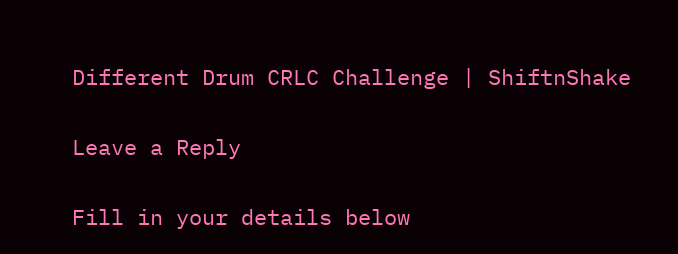Different Drum CRLC Challenge | ShiftnShake

Leave a Reply

Fill in your details below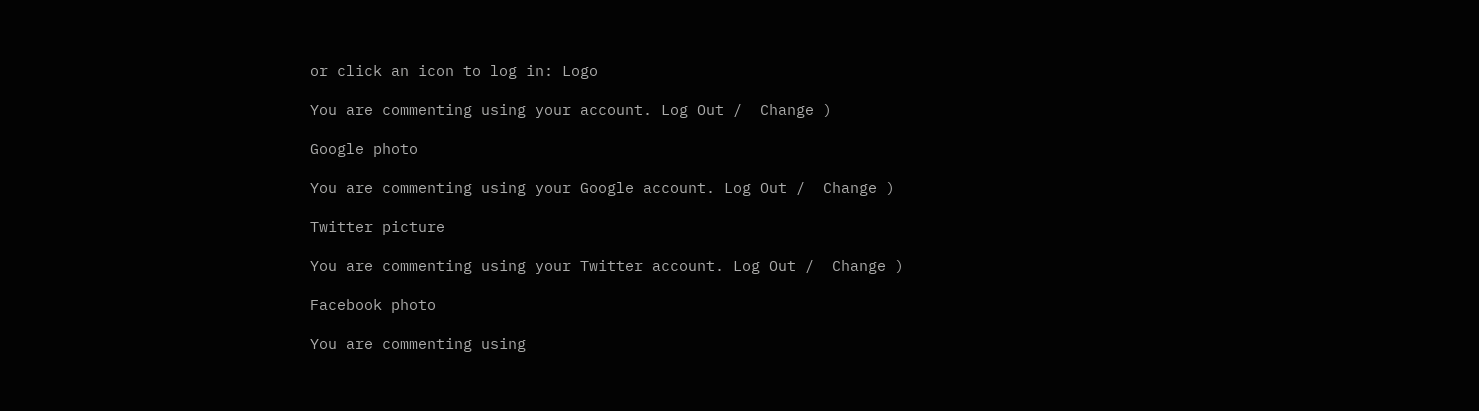or click an icon to log in: Logo

You are commenting using your account. Log Out /  Change )

Google photo

You are commenting using your Google account. Log Out /  Change )

Twitter picture

You are commenting using your Twitter account. Log Out /  Change )

Facebook photo

You are commenting using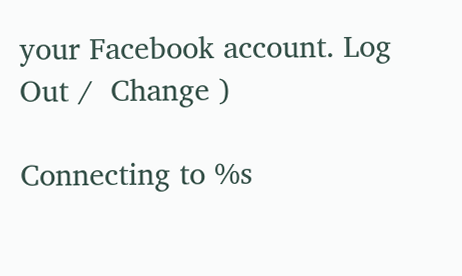your Facebook account. Log Out /  Change )

Connecting to %s